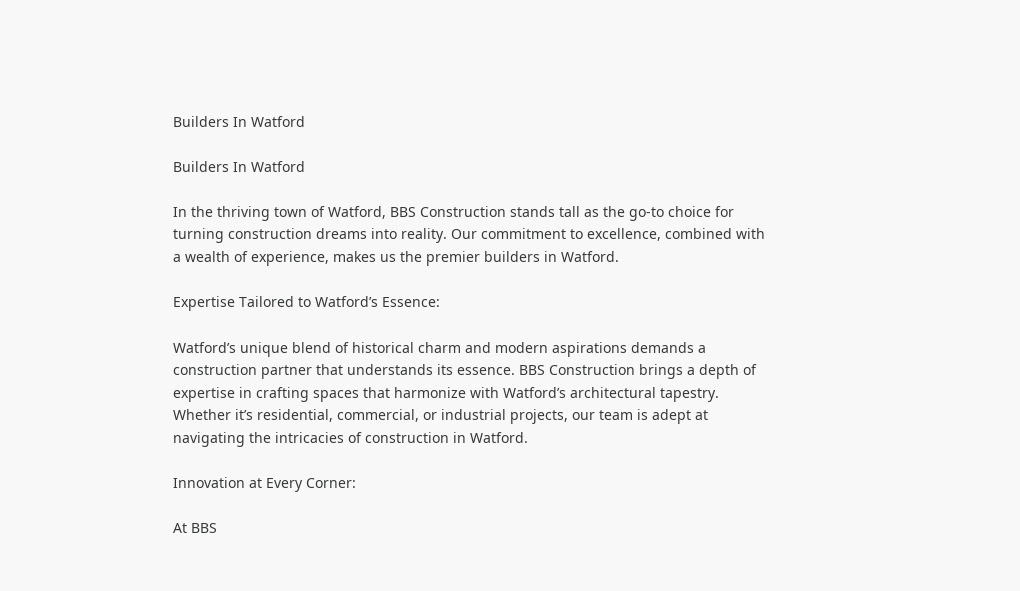Builders In Watford

Builders In Watford

In the thriving town of Watford, BBS Construction stands tall as the go-to choice for turning construction dreams into reality. Our commitment to excellence, combined with a wealth of experience, makes us the premier builders in Watford.

Expertise Tailored to Watford’s Essence:

Watford’s unique blend of historical charm and modern aspirations demands a construction partner that understands its essence. BBS Construction brings a depth of expertise in crafting spaces that harmonize with Watford’s architectural tapestry. Whether it’s residential, commercial, or industrial projects, our team is adept at navigating the intricacies of construction in Watford.

Innovation at Every Corner:

At BBS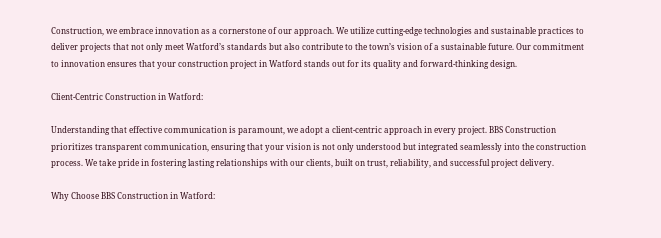Construction, we embrace innovation as a cornerstone of our approach. We utilize cutting-edge technologies and sustainable practices to deliver projects that not only meet Watford’s standards but also contribute to the town’s vision of a sustainable future. Our commitment to innovation ensures that your construction project in Watford stands out for its quality and forward-thinking design.

Client-Centric Construction in Watford:

Understanding that effective communication is paramount, we adopt a client-centric approach in every project. BBS Construction prioritizes transparent communication, ensuring that your vision is not only understood but integrated seamlessly into the construction process. We take pride in fostering lasting relationships with our clients, built on trust, reliability, and successful project delivery.

Why Choose BBS Construction in Watford: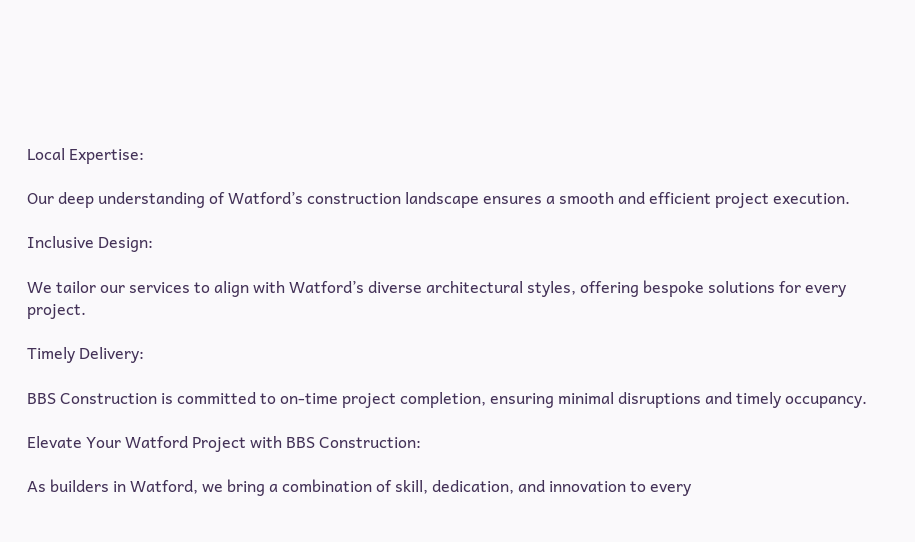Local Expertise:

Our deep understanding of Watford’s construction landscape ensures a smooth and efficient project execution.

Inclusive Design:

We tailor our services to align with Watford’s diverse architectural styles, offering bespoke solutions for every project.

Timely Delivery:

BBS Construction is committed to on-time project completion, ensuring minimal disruptions and timely occupancy.

Elevate Your Watford Project with BBS Construction:

As builders in Watford, we bring a combination of skill, dedication, and innovation to every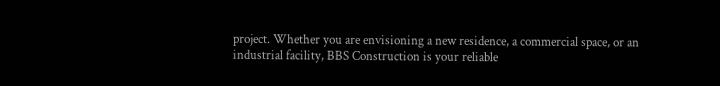project. Whether you are envisioning a new residence, a commercial space, or an industrial facility, BBS Construction is your reliable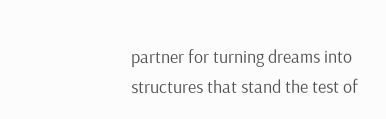partner for turning dreams into structures that stand the test of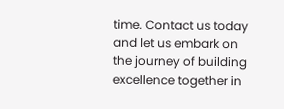time. Contact us today and let us embark on the journey of building excellence together in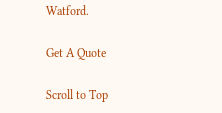Watford.

Get A Quote

Scroll to Top